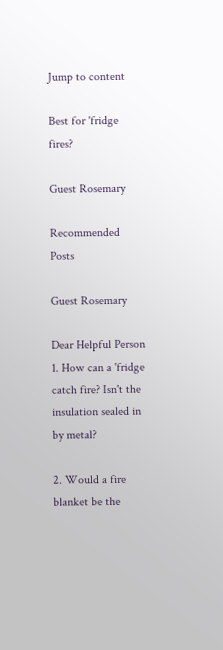Jump to content

Best for 'fridge fires?

Guest Rosemary

Recommended Posts

Guest Rosemary

Dear Helpful Person
1. How can a 'fridge catch fire? Isn't the insulation sealed in by metal?

2. Would a fire blanket be the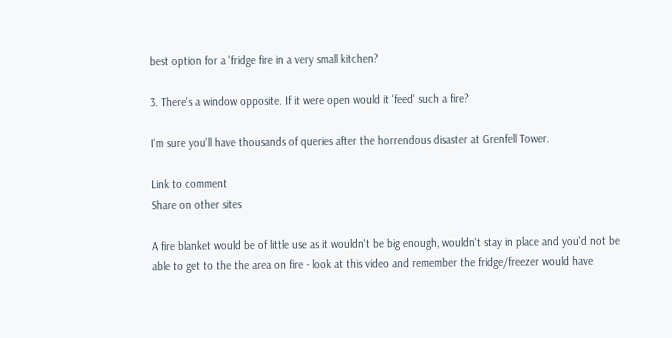best option for a 'fridge fire in a very small kitchen?

3. There's a window opposite. If it were open would it 'feed' such a fire?

I'm sure you'll have thousands of queries after the horrendous disaster at Grenfell Tower.

Link to comment
Share on other sites

A fire blanket would be of little use as it wouldn't be big enough, wouldn't stay in place and you'd not be able to get to the the area on fire - look at this video and remember the fridge/freezer would have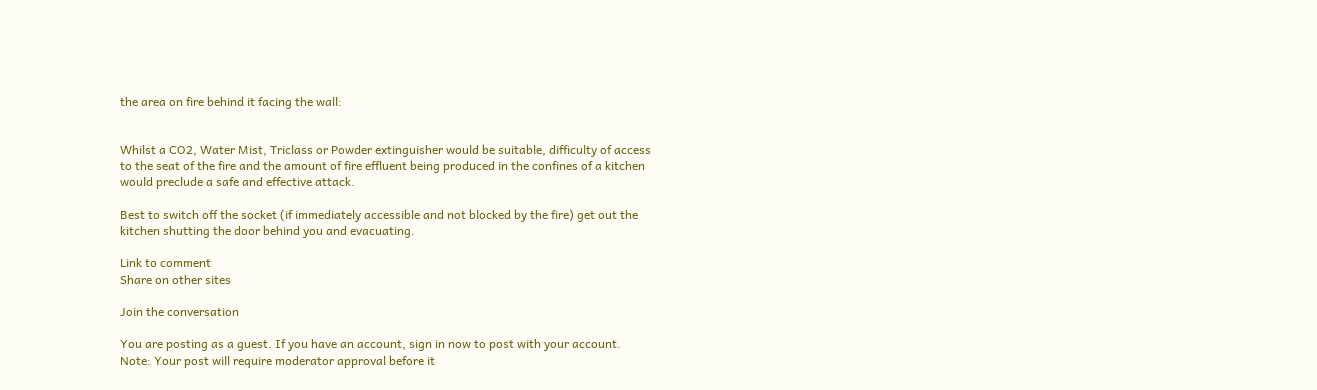the area on fire behind it facing the wall:


Whilst a CO2, Water Mist, Triclass or Powder extinguisher would be suitable, difficulty of access to the seat of the fire and the amount of fire effluent being produced in the confines of a kitchen would preclude a safe and effective attack.

Best to switch off the socket (if immediately accessible and not blocked by the fire) get out the kitchen shutting the door behind you and evacuating.

Link to comment
Share on other sites

Join the conversation

You are posting as a guest. If you have an account, sign in now to post with your account.
Note: Your post will require moderator approval before it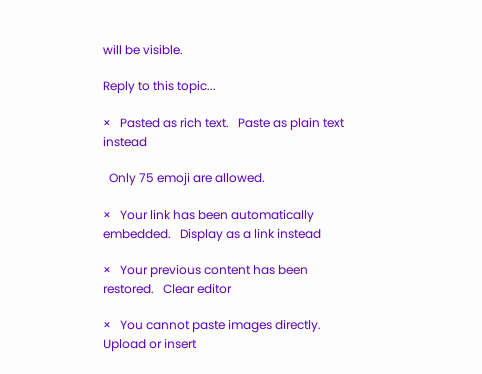will be visible.

Reply to this topic...

×   Pasted as rich text.   Paste as plain text instead

  Only 75 emoji are allowed.

×   Your link has been automatically embedded.   Display as a link instead

×   Your previous content has been restored.   Clear editor

×   You cannot paste images directly. Upload or insert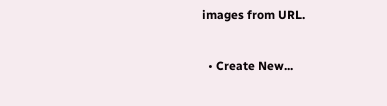images from URL.

  • Create New...